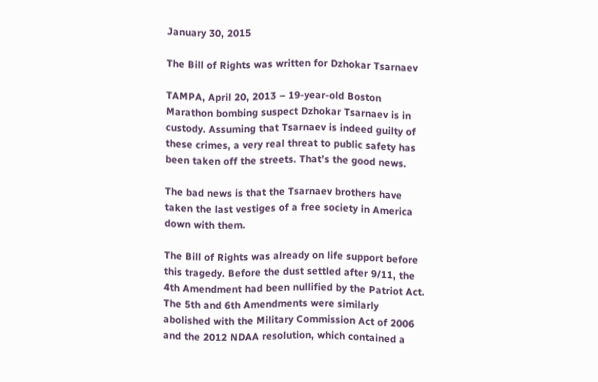January 30, 2015

The Bill of Rights was written for Dzhokar Tsarnaev

TAMPA, April 20, 2013 – 19-year-old Boston Marathon bombing suspect Dzhokar Tsarnaev is in custody. Assuming that Tsarnaev is indeed guilty of these crimes, a very real threat to public safety has been taken off the streets. That’s the good news.

The bad news is that the Tsarnaev brothers have taken the last vestiges of a free society in America down with them.

The Bill of Rights was already on life support before this tragedy. Before the dust settled after 9/11, the 4th Amendment had been nullified by the Patriot Act. The 5th and 6th Amendments were similarly abolished with the Military Commission Act of 2006 and the 2012 NDAA resolution, which contained a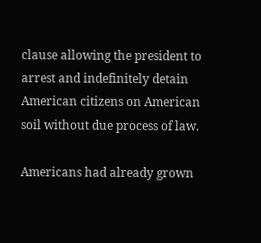clause allowing the president to arrest and indefinitely detain American citizens on American soil without due process of law.

Americans had already grown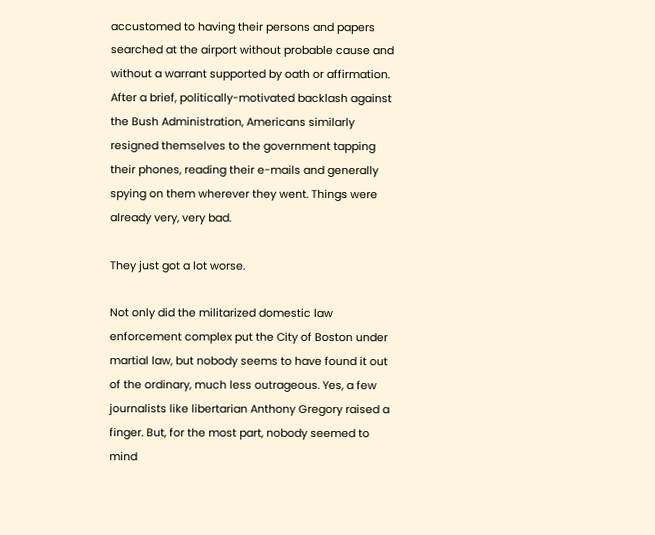accustomed to having their persons and papers searched at the airport without probable cause and without a warrant supported by oath or affirmation. After a brief, politically-motivated backlash against the Bush Administration, Americans similarly resigned themselves to the government tapping their phones, reading their e-mails and generally spying on them wherever they went. Things were already very, very bad.

They just got a lot worse.

Not only did the militarized domestic law enforcement complex put the City of Boston under martial law, but nobody seems to have found it out of the ordinary, much less outrageous. Yes, a few journalists like libertarian Anthony Gregory raised a finger. But, for the most part, nobody seemed to mind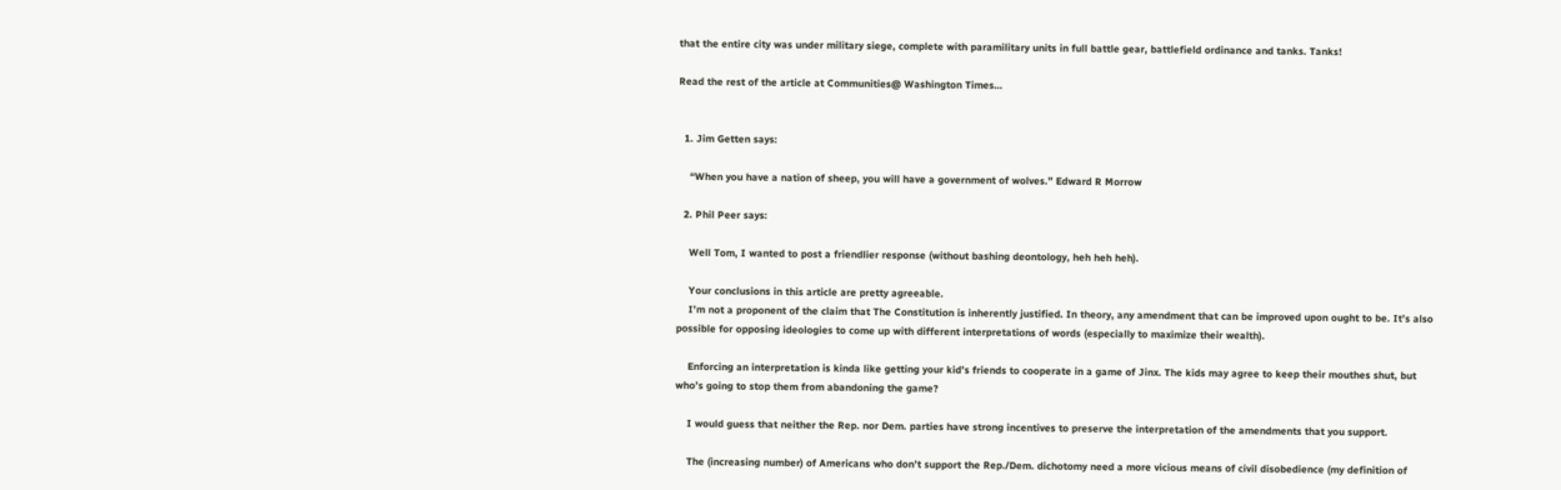that the entire city was under military siege, complete with paramilitary units in full battle gear, battlefield ordinance and tanks. Tanks!

Read the rest of the article at Communities@ Washington Times…


  1. Jim Getten says:

    “When you have a nation of sheep, you will have a government of wolves.” Edward R Morrow

  2. Phil Peer says:

    Well Tom, I wanted to post a friendlier response (without bashing deontology, heh heh heh).

    Your conclusions in this article are pretty agreeable.
    I’m not a proponent of the claim that The Constitution is inherently justified. In theory, any amendment that can be improved upon ought to be. It’s also possible for opposing ideologies to come up with different interpretations of words (especially to maximize their wealth).

    Enforcing an interpretation is kinda like getting your kid’s friends to cooperate in a game of Jinx. The kids may agree to keep their mouthes shut, but who’s going to stop them from abandoning the game?

    I would guess that neither the Rep. nor Dem. parties have strong incentives to preserve the interpretation of the amendments that you support.

    The (increasing number) of Americans who don’t support the Rep./Dem. dichotomy need a more vicious means of civil disobedience (my definition of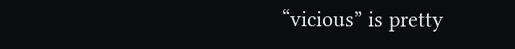“vicious” is pretty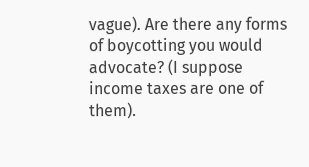vague). Are there any forms of boycotting you would advocate? (I suppose income taxes are one of them).